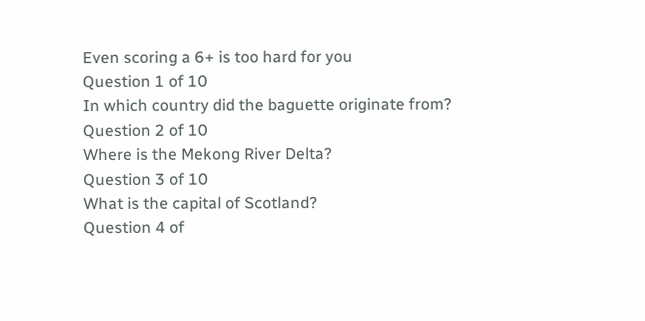Even scoring a 6+ is too hard for you
Question 1 of 10
In which country did the baguette originate from?
Question 2 of 10
Where is the Mekong River Delta?
Question 3 of 10
What is the capital of Scotland?
Question 4 of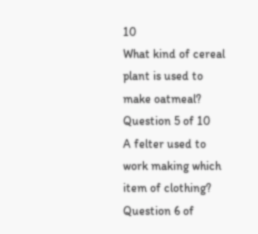10
What kind of cereal plant is used to make oatmeal?
Question 5 of 10
A felter used to work making which item of clothing?
Question 6 of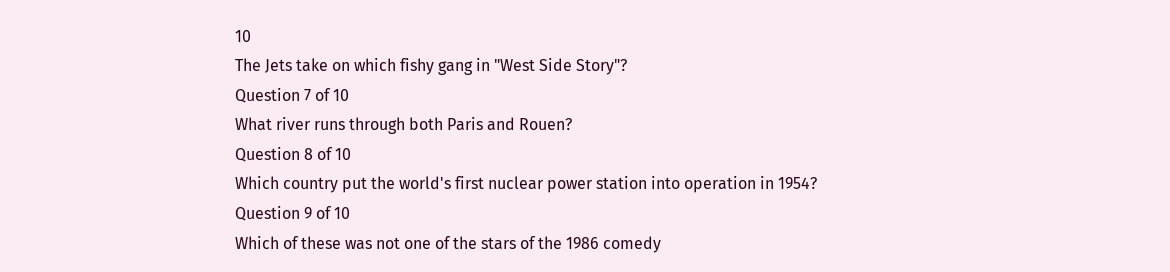10
The Jets take on which fishy gang in "West Side Story"?
Question 7 of 10
What river runs through both Paris and Rouen?
Question 8 of 10
Which country put the world's first nuclear power station into operation in 1954?
Question 9 of 10
Which of these was not one of the stars of the 1986 comedy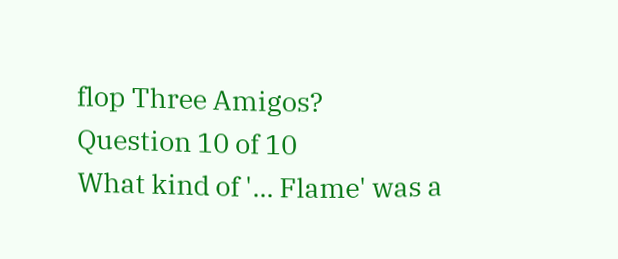flop Three Amigos?
Question 10 of 10
What kind of '... Flame' was a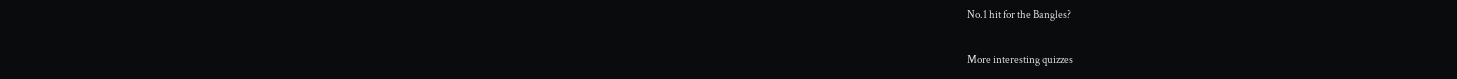No.1 hit for the Bangles?

More interesting quizzes